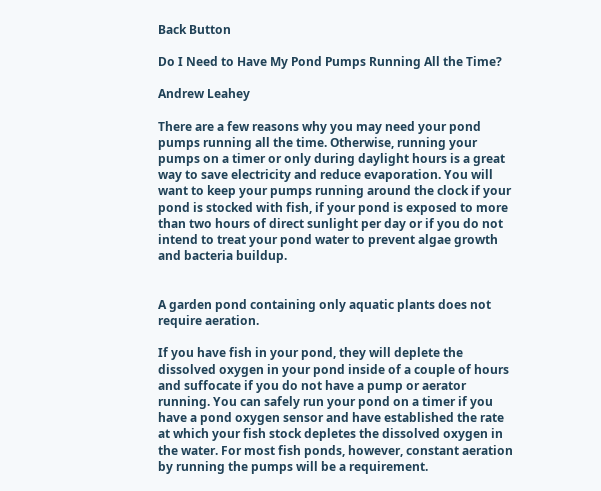Back Button

Do I Need to Have My Pond Pumps Running All the Time?

Andrew Leahey

There are a few reasons why you may need your pond pumps running all the time. Otherwise, running your pumps on a timer or only during daylight hours is a great way to save electricity and reduce evaporation. You will want to keep your pumps running around the clock if your pond is stocked with fish, if your pond is exposed to more than two hours of direct sunlight per day or if you do not intend to treat your pond water to prevent algae growth and bacteria buildup.


A garden pond containing only aquatic plants does not require aeration.

If you have fish in your pond, they will deplete the dissolved oxygen in your pond inside of a couple of hours and suffocate if you do not have a pump or aerator running. You can safely run your pond on a timer if you have a pond oxygen sensor and have established the rate at which your fish stock depletes the dissolved oxygen in the water. For most fish ponds, however, constant aeration by running the pumps will be a requirement.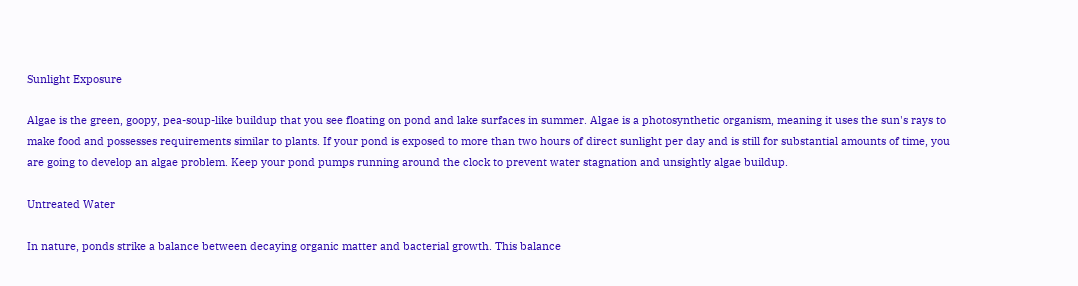Sunlight Exposure

Algae is the green, goopy, pea-soup-like buildup that you see floating on pond and lake surfaces in summer. Algae is a photosynthetic organism, meaning it uses the sun's rays to make food and possesses requirements similar to plants. If your pond is exposed to more than two hours of direct sunlight per day and is still for substantial amounts of time, you are going to develop an algae problem. Keep your pond pumps running around the clock to prevent water stagnation and unsightly algae buildup.

Untreated Water

In nature, ponds strike a balance between decaying organic matter and bacterial growth. This balance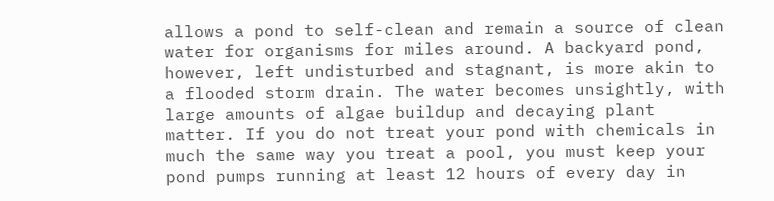allows a pond to self-clean and remain a source of clean water for organisms for miles around. A backyard pond, however, left undisturbed and stagnant, is more akin to a flooded storm drain. The water becomes unsightly, with large amounts of algae buildup and decaying plant matter. If you do not treat your pond with chemicals in much the same way you treat a pool, you must keep your pond pumps running at least 12 hours of every day in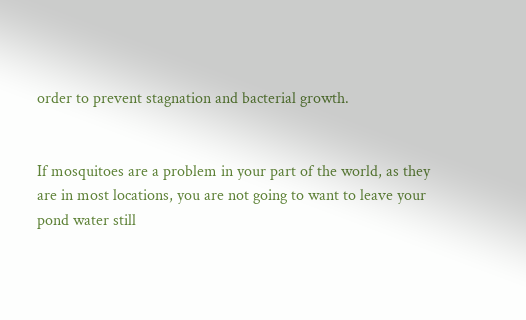order to prevent stagnation and bacterial growth.


If mosquitoes are a problem in your part of the world, as they are in most locations, you are not going to want to leave your pond water still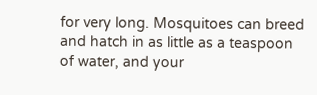for very long. Mosquitoes can breed and hatch in as little as a teaspoon of water, and your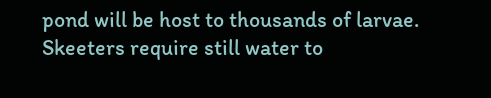pond will be host to thousands of larvae. Skeeters require still water to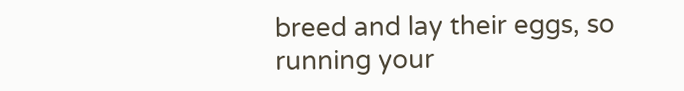breed and lay their eggs, so running your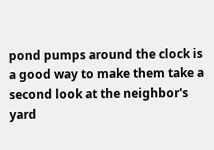pond pumps around the clock is a good way to make them take a second look at the neighbor's yard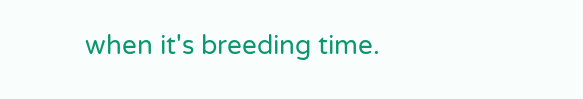when it's breeding time.